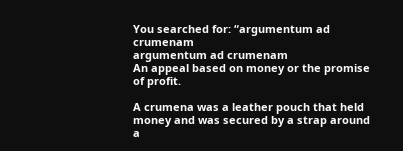You searched for: “argumentum ad crumenam
argumentum ad crumenam
An appeal based on money or the promise of profit.

A crumena was a leather pouch that held money and was secured by a strap around a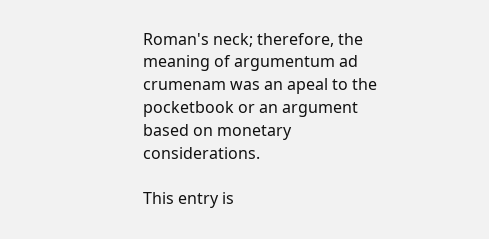Roman's neck; therefore, the meaning of argumentum ad crumenam was an apeal to the pocketbook or an argument based on monetary considerations.

This entry is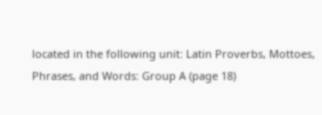located in the following unit: Latin Proverbs, Mottoes, Phrases, and Words: Group A (page 18)